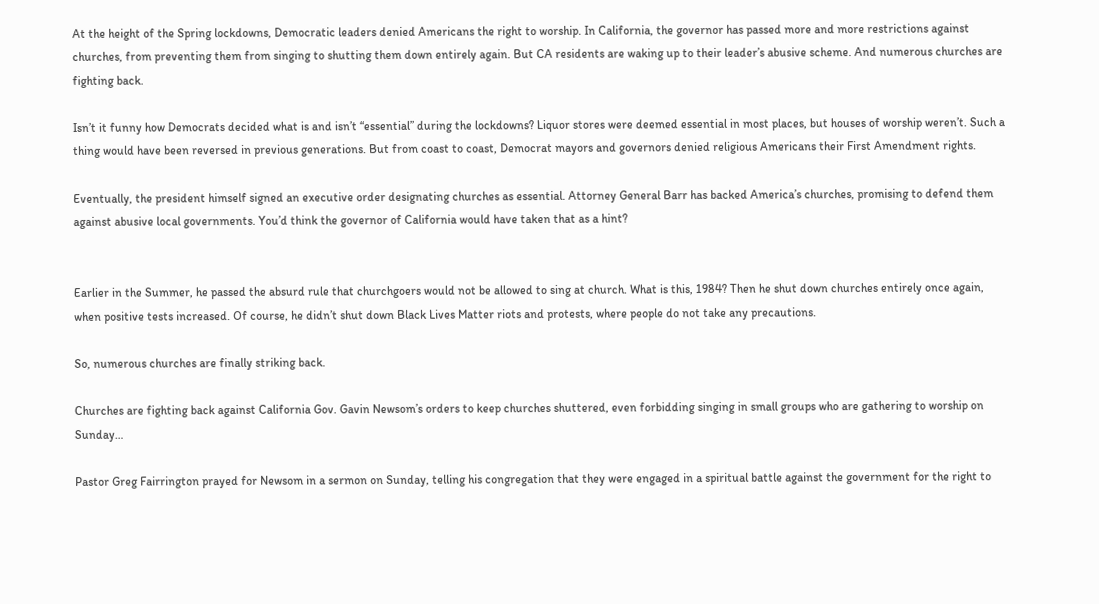At the height of the Spring lockdowns, Democratic leaders denied Americans the right to worship. In California, the governor has passed more and more restrictions against churches, from preventing them from singing to shutting them down entirely again. But CA residents are waking up to their leader’s abusive scheme. And numerous churches are fighting back.

Isn’t it funny how Democrats decided what is and isn’t “essential” during the lockdowns? Liquor stores were deemed essential in most places, but houses of worship weren’t. Such a thing would have been reversed in previous generations. But from coast to coast, Democrat mayors and governors denied religious Americans their First Amendment rights.

Eventually, the president himself signed an executive order designating churches as essential. Attorney General Barr has backed America’s churches, promising to defend them against abusive local governments. You’d think the governor of California would have taken that as a hint?


Earlier in the Summer, he passed the absurd rule that churchgoers would not be allowed to sing at church. What is this, 1984? Then he shut down churches entirely once again, when positive tests increased. Of course, he didn’t shut down Black Lives Matter riots and protests, where people do not take any precautions.

So, numerous churches are finally striking back.

Churches are fighting back against California Gov. Gavin Newsom’s orders to keep churches shuttered, even forbidding singing in small groups who are gathering to worship on Sunday…

Pastor Greg Fairrington prayed for Newsom in a sermon on Sunday, telling his congregation that they were engaged in a spiritual battle against the government for the right to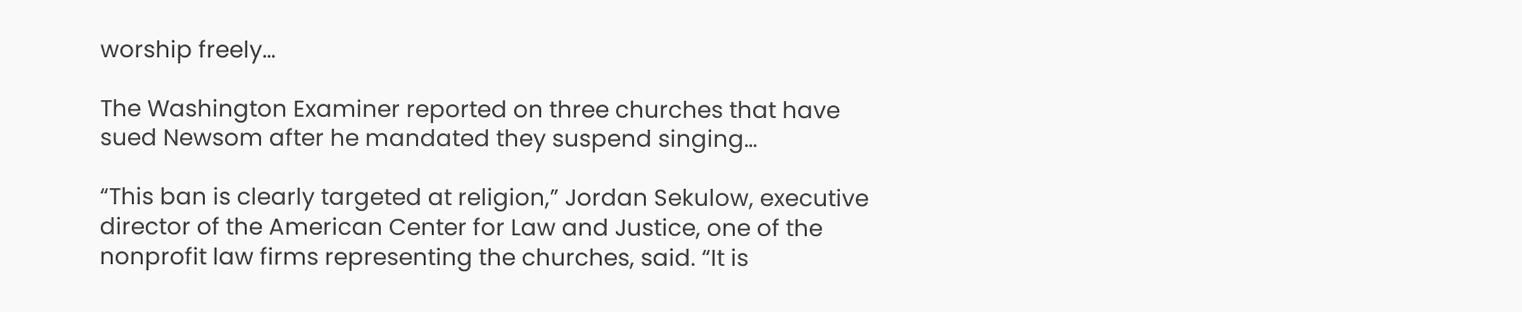worship freely…

The Washington Examiner reported on three churches that have sued Newsom after he mandated they suspend singing…

“This ban is clearly targeted at religion,” Jordan Sekulow, executive director of the American Center for Law and Justice, one of the nonprofit law firms representing the churches, said. “It is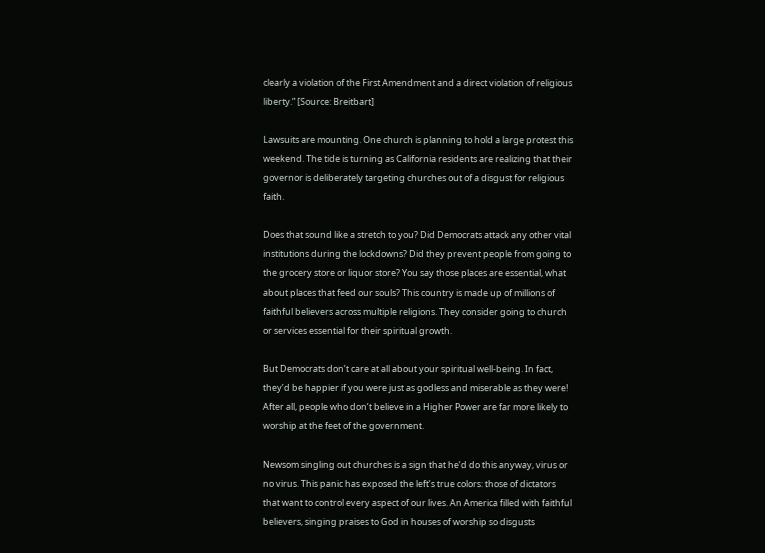clearly a violation of the First Amendment and a direct violation of religious liberty.” [Source: Breitbart]

Lawsuits are mounting. One church is planning to hold a large protest this weekend. The tide is turning as California residents are realizing that their governor is deliberately targeting churches out of a disgust for religious faith.

Does that sound like a stretch to you? Did Democrats attack any other vital institutions during the lockdowns? Did they prevent people from going to the grocery store or liquor store? You say those places are essential, what about places that feed our souls? This country is made up of millions of faithful believers across multiple religions. They consider going to church or services essential for their spiritual growth.

But Democrats don’t care at all about your spiritual well-being. In fact, they’d be happier if you were just as godless and miserable as they were! After all, people who don’t believe in a Higher Power are far more likely to worship at the feet of the government.

Newsom singling out churches is a sign that he’d do this anyway, virus or no virus. This panic has exposed the left’s true colors: those of dictators that want to control every aspect of our lives. An America filled with faithful believers, singing praises to God in houses of worship so disgusts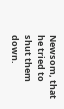Newsom, that he tried to shut them down.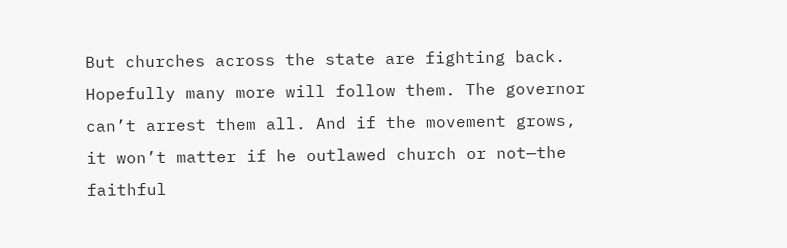But churches across the state are fighting back. Hopefully many more will follow them. The governor can’t arrest them all. And if the movement grows, it won’t matter if he outlawed church or not—the faithful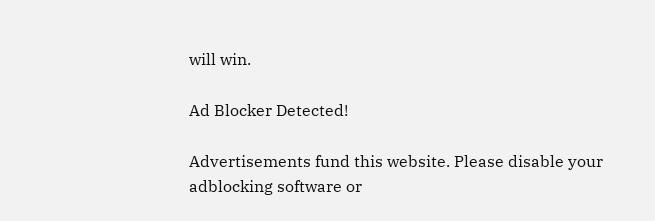will win.

Ad Blocker Detected!

Advertisements fund this website. Please disable your adblocking software or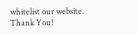whitelist our website.
Thank You!